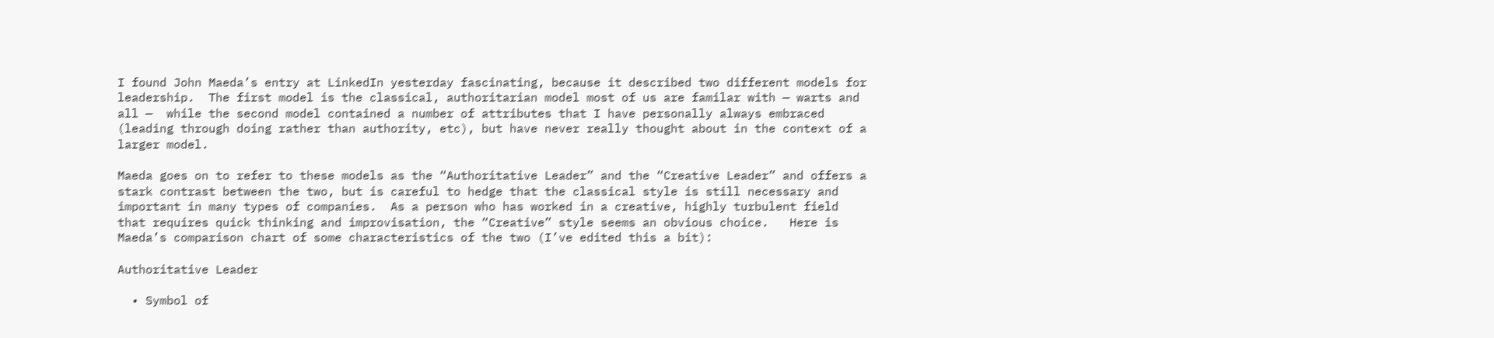I found John Maeda’s entry at LinkedIn yesterday fascinating, because it described two different models for leadership.  The first model is the classical, authoritarian model most of us are familar with — warts and all —  while the second model contained a number of attributes that I have personally always embraced (leading through doing rather than authority, etc), but have never really thought about in the context of a larger model.

Maeda goes on to refer to these models as the “Authoritative Leader” and the “Creative Leader” and offers a stark contrast between the two, but is careful to hedge that the classical style is still necessary and important in many types of companies.  As a person who has worked in a creative, highly turbulent field that requires quick thinking and improvisation, the “Creative” style seems an obvious choice.   Here is Maeda’s comparison chart of some characteristics of the two (I’ve edited this a bit):

Authoritative Leader

  • Symbol of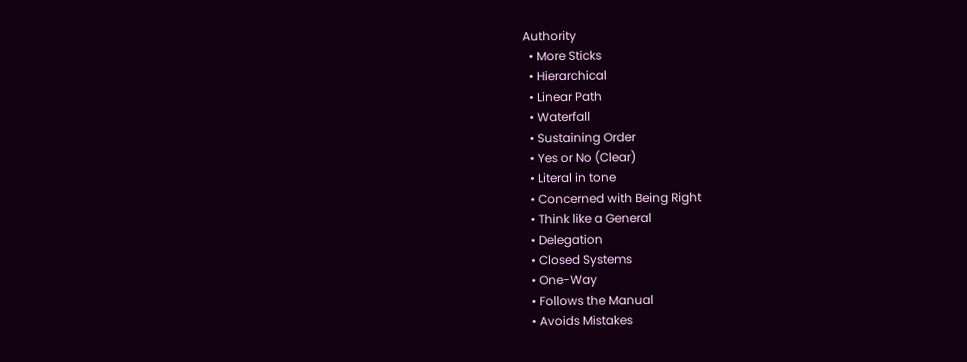Authority
  • More Sticks
  • Hierarchical
  • Linear Path
  • Waterfall
  • Sustaining Order
  • Yes or No (Clear)
  • Literal in tone
  • Concerned with Being Right
  • Think like a General
  • Delegation
  • Closed Systems
  • One-Way
  • Follows the Manual
  • Avoids Mistakes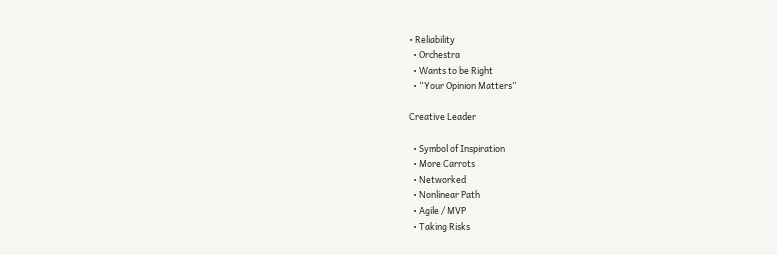• Reliability
  • Orchestra
  • Wants to be Right
  • “Your Opinion Matters”

Creative Leader

  • Symbol of Inspiration
  • More Carrots
  • Networked
  • Nonlinear Path
  • Agile / MVP
  • Taking Risks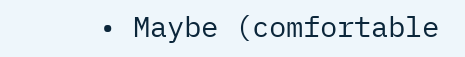• Maybe (comfortable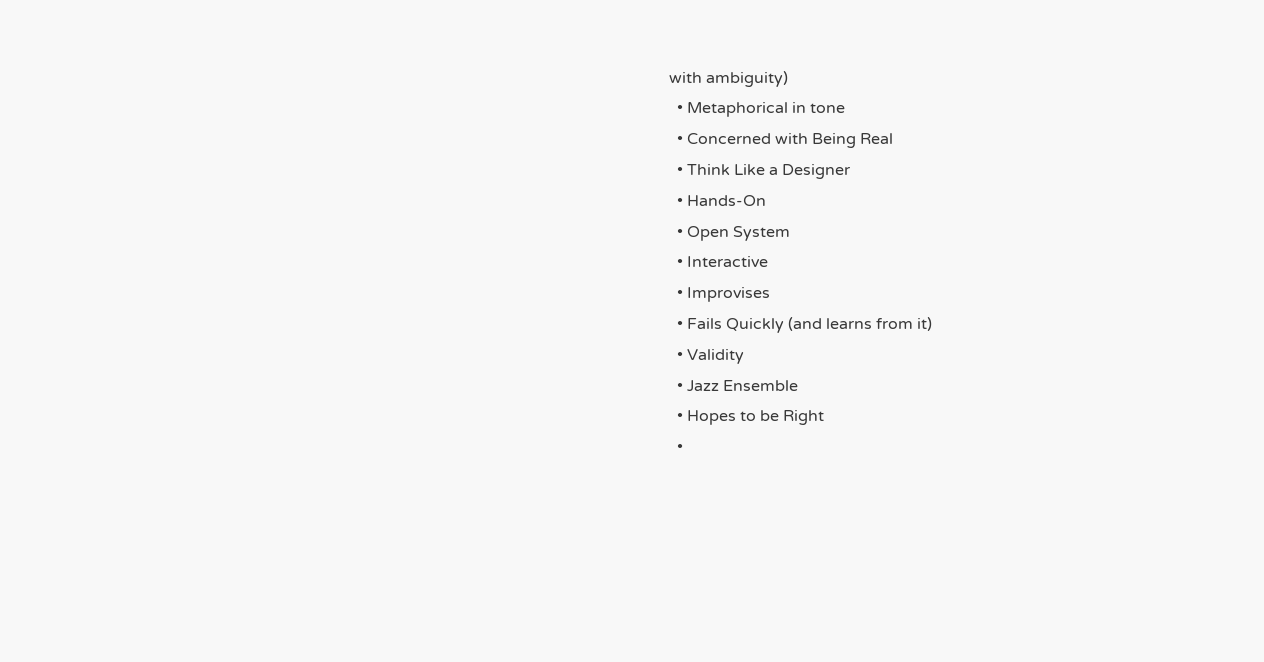with ambiguity)
  • Metaphorical in tone
  • Concerned with Being Real
  • Think Like a Designer
  • Hands-On
  • Open System
  • Interactive
  • Improvises
  • Fails Quickly (and learns from it)
  • Validity
  • Jazz Ensemble
  • Hopes to be Right
  •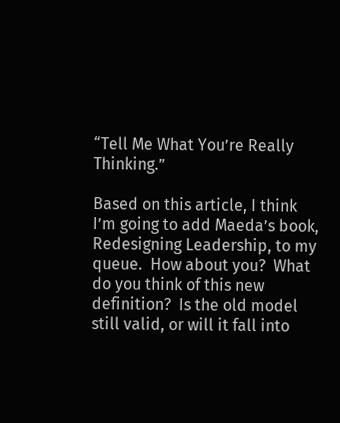“Tell Me What You’re Really Thinking.”

Based on this article, I think I’m going to add Maeda’s book, Redesigning Leadership, to my queue.  How about you?  What do you think of this new definition?  Is the old model still valid, or will it fall into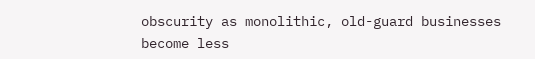obscurity as monolithic, old-guard businesses become less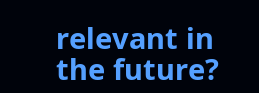relevant in the future?